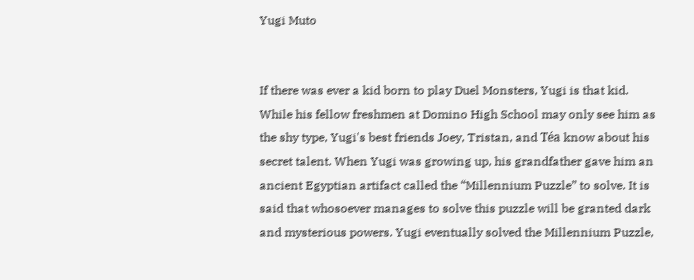Yugi Muto


If there was ever a kid born to play Duel Monsters, Yugi is that kid. While his fellow freshmen at Domino High School may only see him as the shy type, Yugi's best friends Joey, Tristan, and Téa know about his secret talent. When Yugi was growing up, his grandfather gave him an ancient Egyptian artifact called the “Millennium Puzzle” to solve. It is said that whosoever manages to solve this puzzle will be granted dark and mysterious powers. Yugi eventually solved the Millennium Puzzle,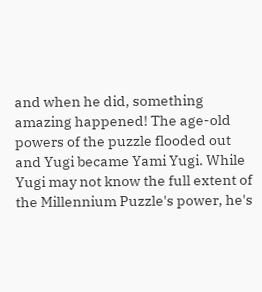and when he did, something amazing happened! The age-old powers of the puzzle flooded out and Yugi became Yami Yugi. While Yugi may not know the full extent of the Millennium Puzzle's power, he's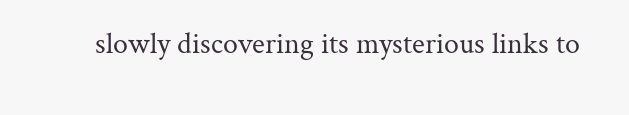slowly discovering its mysterious links to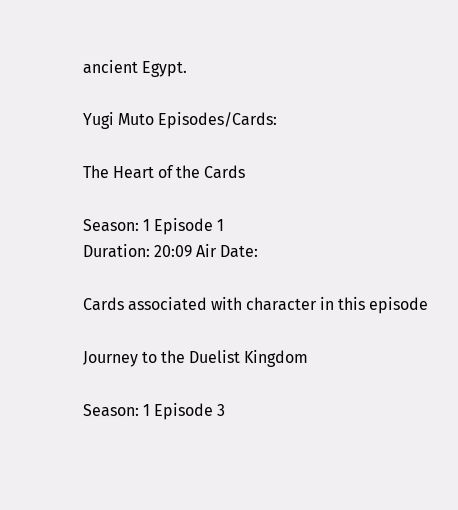ancient Egypt.

Yugi Muto Episodes/Cards:

The Heart of the Cards

Season: 1 Episode 1
Duration: 20:09 Air Date:

Cards associated with character in this episode

Journey to the Duelist Kingdom

Season: 1 Episode 3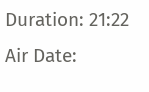Duration: 21:22 Air Date: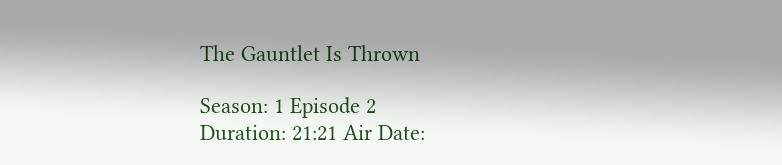The Gauntlet Is Thrown

Season: 1 Episode 2
Duration: 21:21 Air Date: